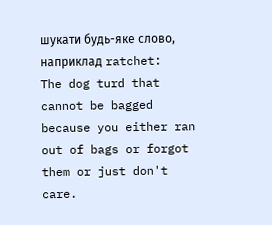шукати будь-яке слово, наприклад ratchet:
The dog turd that cannot be bagged because you either ran out of bags or forgot them or just don't care.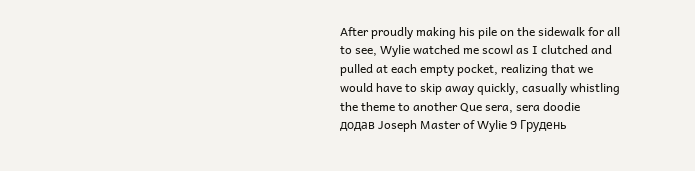After proudly making his pile on the sidewalk for all to see, Wylie watched me scowl as I clutched and pulled at each empty pocket, realizing that we would have to skip away quickly, casually whistling the theme to another Que sera, sera doodie
додав Joseph Master of Wylie 9 Грудень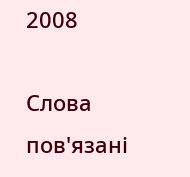2008

Слова пов'язані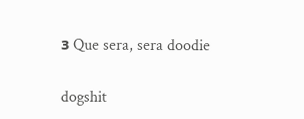з Que sera, sera doodie

dogshit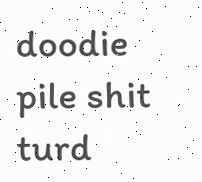doodie pile shit turd